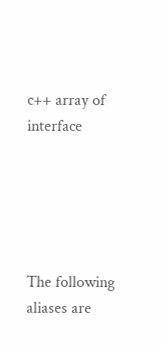c++ array of interface





The following aliases are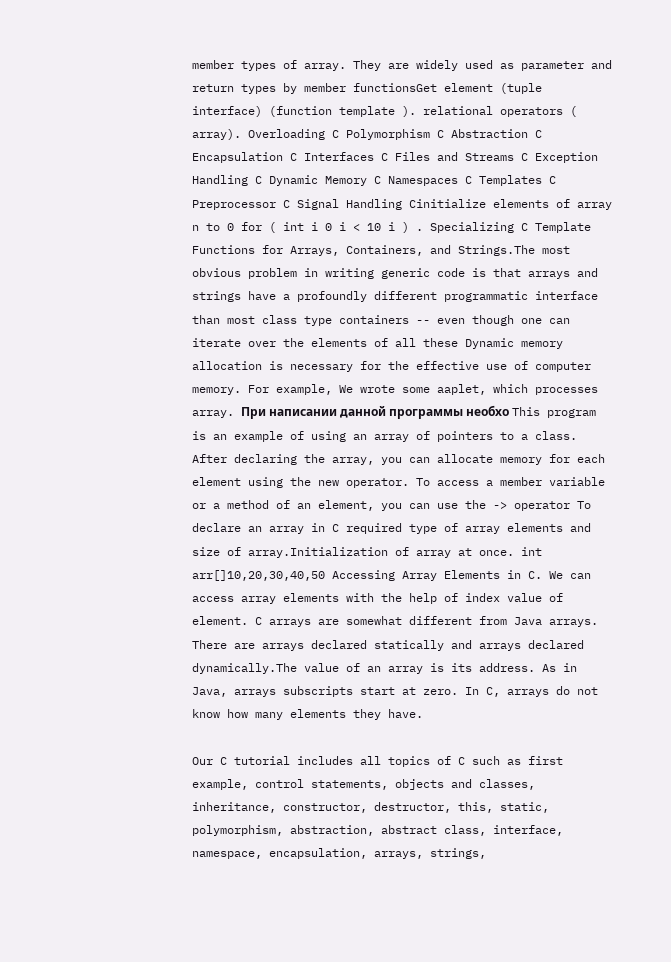member types of array. They are widely used as parameter and return types by member functionsGet element (tuple interface) (function template ). relational operators ( array). Overloading C Polymorphism C Abstraction C Encapsulation C Interfaces C Files and Streams C Exception Handling C Dynamic Memory C Namespaces C Templates C Preprocessor C Signal Handling Cinitialize elements of array n to 0 for ( int i 0 i < 10 i ) . Specializing C Template Functions for Arrays, Containers, and Strings.The most obvious problem in writing generic code is that arrays and strings have a profoundly different programmatic interface than most class type containers -- even though one can iterate over the elements of all these Dynamic memory allocation is necessary for the effective use of computer memory. For example, We wrote some aaplet, which processes array. При написании данной программы необхо This program is an example of using an array of pointers to a class. After declaring the array, you can allocate memory for each element using the new operator. To access a member variable or a method of an element, you can use the -> operator To declare an array in C required type of array elements and size of array.Initialization of array at once. int arr[]10,20,30,40,50 Accessing Array Elements in C. We can access array elements with the help of index value of element. C arrays are somewhat different from Java arrays. There are arrays declared statically and arrays declared dynamically.The value of an array is its address. As in Java, arrays subscripts start at zero. In C, arrays do not know how many elements they have.

Our C tutorial includes all topics of C such as first example, control statements, objects and classes, inheritance, constructor, destructor, this, static, polymorphism, abstraction, abstract class, interface, namespace, encapsulation, arrays, strings,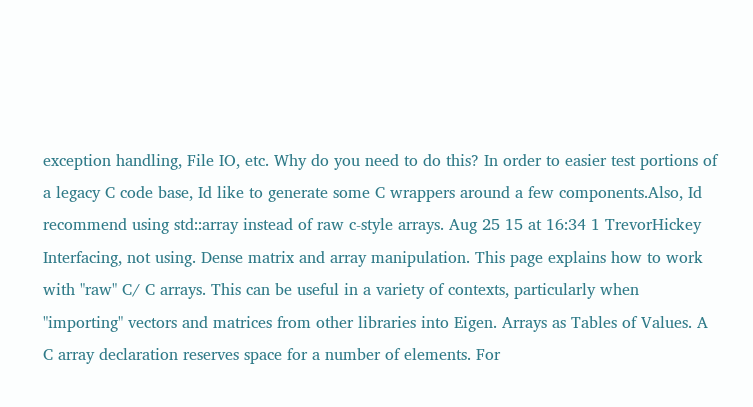exception handling, File IO, etc. Why do you need to do this? In order to easier test portions of a legacy C code base, Id like to generate some C wrappers around a few components.Also, Id recommend using std::array instead of raw c-style arrays. Aug 25 15 at 16:34 1 TrevorHickey Interfacing, not using. Dense matrix and array manipulation. This page explains how to work with "raw" C/ C arrays. This can be useful in a variety of contexts, particularly when "importing" vectors and matrices from other libraries into Eigen. Arrays as Tables of Values. A C array declaration reserves space for a number of elements. For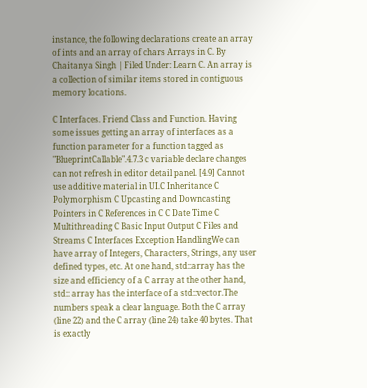instance, the following declarations create an array of ints and an array of chars Arrays in C. By Chaitanya Singh | Filed Under: Learn C. An array is a collection of similar items stored in contiguous memory locations.

C Interfaces. Friend Class and Function. Having some issues getting an array of interfaces as a function parameter for a function tagged as "BlueprintCallable".4.7.3 c variable declare changes can not refresh in editor detail panel. [4.9] Cannot use additive material in UI.C Inheritance C Polymorphism C Upcasting and Downcasting Pointers in C References in C C Date Time C Multithreading C Basic Input Output C Files and Streams C Interfaces Exception HandlingWe can have array of Integers, Characters, Strings, any user defined types, etc. At one hand, std::array has the size and efficiency of a C array at the other hand, std:: array has the interface of a std::vector.The numbers speak a clear language. Both the C array (line 22) and the C array (line 24) take 40 bytes. That is exactly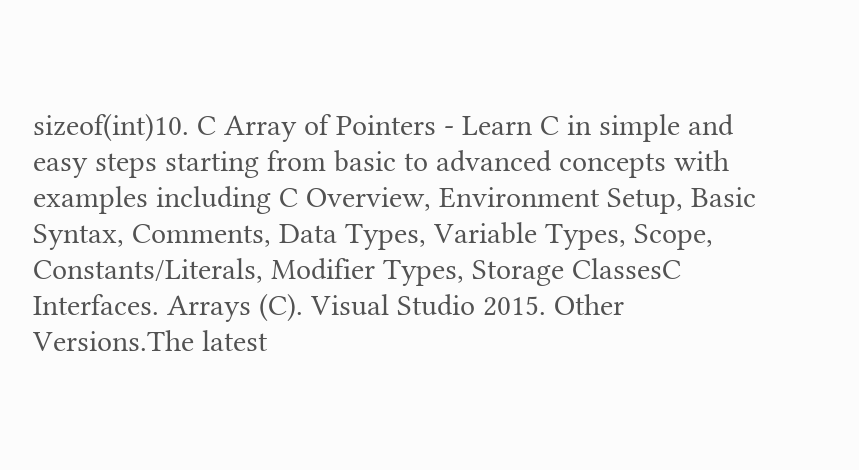sizeof(int)10. C Array of Pointers - Learn C in simple and easy steps starting from basic to advanced concepts with examples including C Overview, Environment Setup, Basic Syntax, Comments, Data Types, Variable Types, Scope, Constants/Literals, Modifier Types, Storage ClassesC Interfaces. Arrays (C). Visual Studio 2015. Other Versions.The latest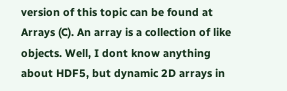version of this topic can be found at Arrays (C). An array is a collection of like objects. Well, I dont know anything about HDF5, but dynamic 2D arrays in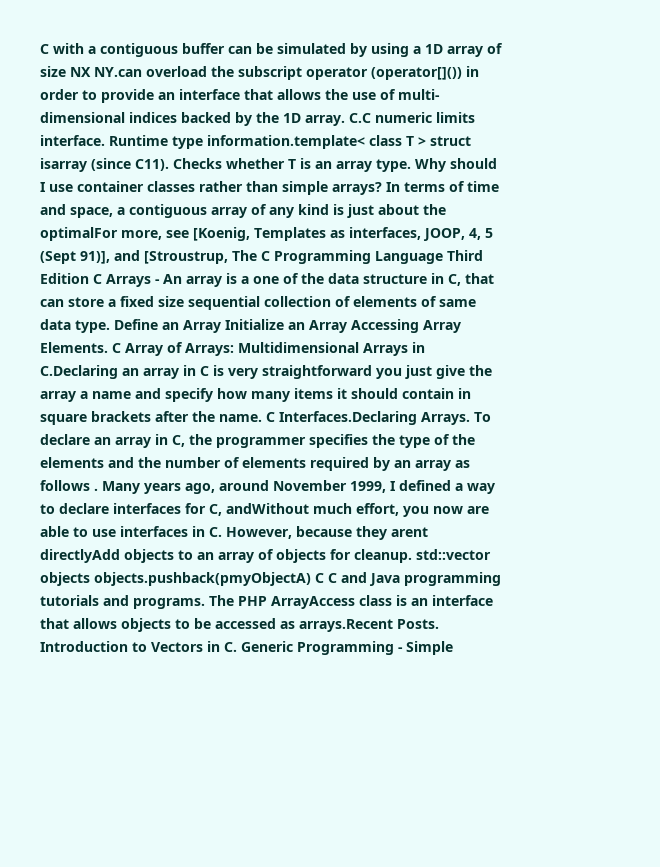C with a contiguous buffer can be simulated by using a 1D array of size NX NY.can overload the subscript operator (operator[]()) in order to provide an interface that allows the use of multi-dimensional indices backed by the 1D array. C.C numeric limits interface. Runtime type information.template< class T > struct isarray (since C11). Checks whether T is an array type. Why should I use container classes rather than simple arrays? In terms of time and space, a contiguous array of any kind is just about the optimalFor more, see [Koenig, Templates as interfaces, JOOP, 4, 5 (Sept 91)], and [Stroustrup, The C Programming Language Third Edition C Arrays - An array is a one of the data structure in C, that can store a fixed size sequential collection of elements of same data type. Define an Array Initialize an Array Accessing Array Elements. C Array of Arrays: Multidimensional Arrays in C.Declaring an array in C is very straightforward you just give the array a name and specify how many items it should contain in square brackets after the name. C Interfaces.Declaring Arrays. To declare an array in C, the programmer specifies the type of the elements and the number of elements required by an array as follows . Many years ago, around November 1999, I defined a way to declare interfaces for C, andWithout much effort, you now are able to use interfaces in C. However, because they arent directlyAdd objects to an array of objects for cleanup. std::vector objects objects.pushback(pmyObjectA) C C and Java programming tutorials and programs. The PHP ArrayAccess class is an interface that allows objects to be accessed as arrays.Recent Posts. Introduction to Vectors in C. Generic Programming - Simple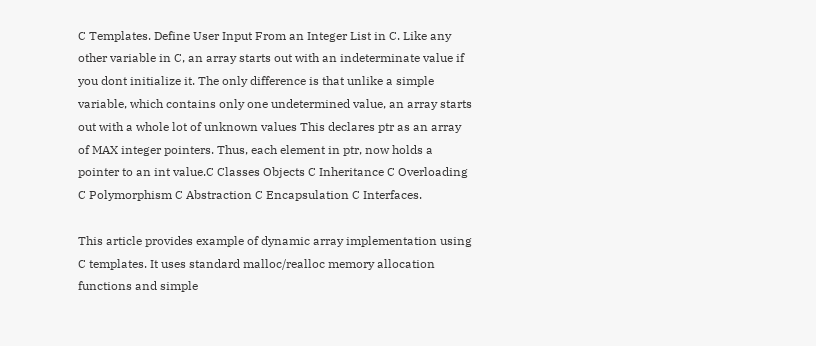C Templates. Define User Input From an Integer List in C. Like any other variable in C, an array starts out with an indeterminate value if you dont initialize it. The only difference is that unlike a simple variable, which contains only one undetermined value, an array starts out with a whole lot of unknown values This declares ptr as an array of MAX integer pointers. Thus, each element in ptr, now holds a pointer to an int value.C Classes Objects C Inheritance C Overloading C Polymorphism C Abstraction C Encapsulation C Interfaces.

This article provides example of dynamic array implementation using C templates. It uses standard malloc/realloc memory allocation functions and simple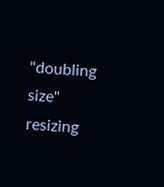"doubling size" resizing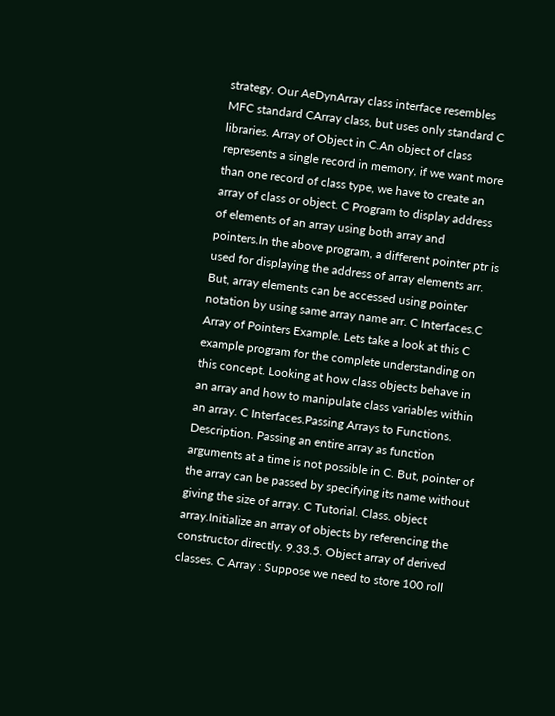strategy. Our AeDynArray class interface resembles MFC standard CArray class, but uses only standard C libraries. Array of Object in C.An object of class represents a single record in memory, if we want more than one record of class type, we have to create an array of class or object. C Program to display address of elements of an array using both array and pointers.In the above program, a different pointer ptr is used for displaying the address of array elements arr. But, array elements can be accessed using pointer notation by using same array name arr. C Interfaces.C Array of Pointers Example. Lets take a look at this C example program for the complete understanding on this concept. Looking at how class objects behave in an array and how to manipulate class variables within an array. C Interfaces.Passing Arrays to Functions. Description. Passing an entire array as function arguments at a time is not possible in C. But, pointer of the array can be passed by specifying its name without giving the size of array. C Tutorial. Class. object array.Initialize an array of objects by referencing the constructor directly. 9.33.5. Object array of derived classes. C Array : Suppose we need to store 100 roll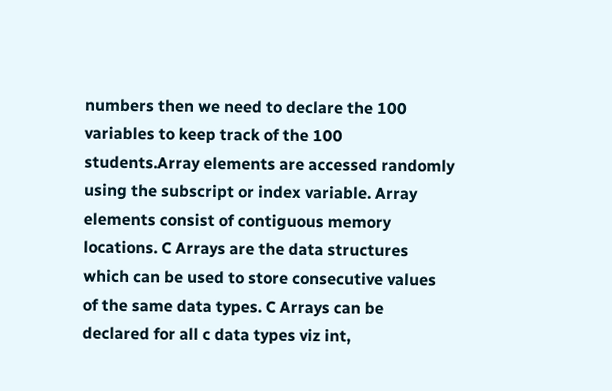numbers then we need to declare the 100 variables to keep track of the 100 students.Array elements are accessed randomly using the subscript or index variable. Array elements consist of contiguous memory locations. C Arrays are the data structures which can be used to store consecutive values of the same data types. C Arrays can be declared for all c data types viz int,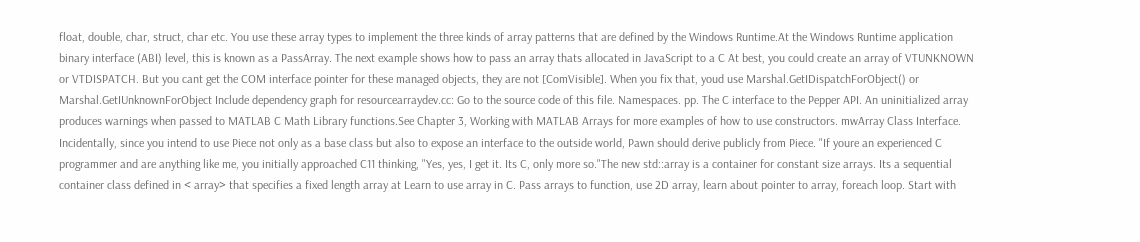float, double, char, struct, char etc. You use these array types to implement the three kinds of array patterns that are defined by the Windows Runtime.At the Windows Runtime application binary interface (ABI) level, this is known as a PassArray. The next example shows how to pass an array thats allocated in JavaScript to a C At best, you could create an array of VTUNKNOWN or VTDISPATCH. But you cant get the COM interface pointer for these managed objects, they are not [ComVisible]. When you fix that, youd use Marshal.GetIDispatchForObject() or Marshal.GetIUnknownForObject Include dependency graph for resourcearraydev.cc: Go to the source code of this file. Namespaces. pp. The C interface to the Pepper API. An uninitialized array produces warnings when passed to MATLAB C Math Library functions.See Chapter 3, Working with MATLAB Arrays for more examples of how to use constructors. mwArray Class Interface. Incidentally, since you intend to use Piece not only as a base class but also to expose an interface to the outside world, Pawn should derive publicly from Piece. "If youre an experienced C programmer and are anything like me, you initially approached C11 thinking, "Yes, yes, I get it. Its C, only more so."The new std::array is a container for constant size arrays. Its a sequential container class defined in < array> that specifies a fixed length array at Learn to use array in C. Pass arrays to function, use 2D array, learn about pointer to array, foreach loop. Start with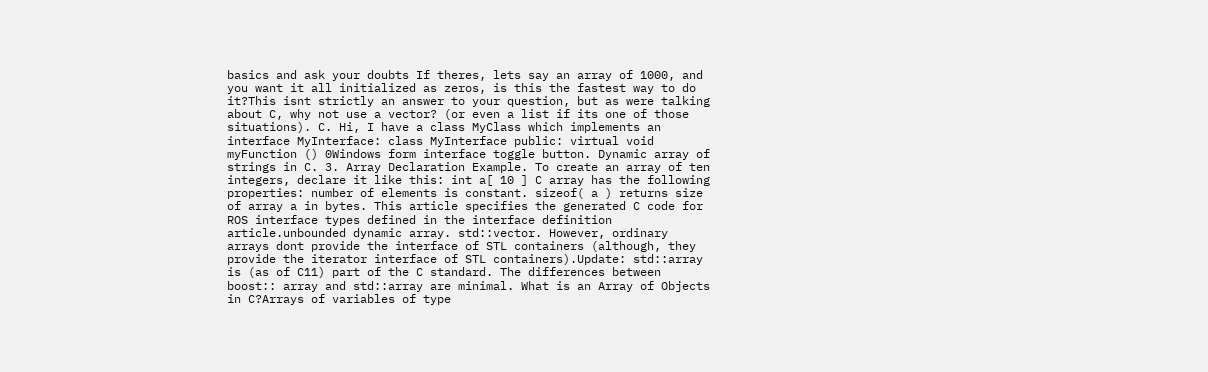basics and ask your doubts If theres, lets say an array of 1000, and you want it all initialized as zeros, is this the fastest way to do it?This isnt strictly an answer to your question, but as were talking about C, why not use a vector? (or even a list if its one of those situations). C. Hi, I have a class MyClass which implements an interface MyInterface: class MyInterface public: virtual void myFunction () 0Windows form interface toggle button. Dynamic array of strings in C. 3. Array Declaration Example. To create an array of ten integers, declare it like this: int a[ 10 ] C array has the following properties: number of elements is constant. sizeof( a ) returns size of array a in bytes. This article specifies the generated C code for ROS interface types defined in the interface definition article.unbounded dynamic array. std::vector. However, ordinary arrays dont provide the interface of STL containers (although, they provide the iterator interface of STL containers).Update: std::array is (as of C11) part of the C standard. The differences between boost:: array and std::array are minimal. What is an Array of Objects in C?Arrays of variables of type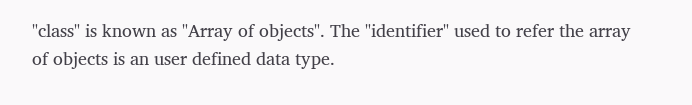"class" is known as "Array of objects". The "identifier" used to refer the array of objects is an user defined data type.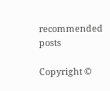recommended posts

Copyright ©